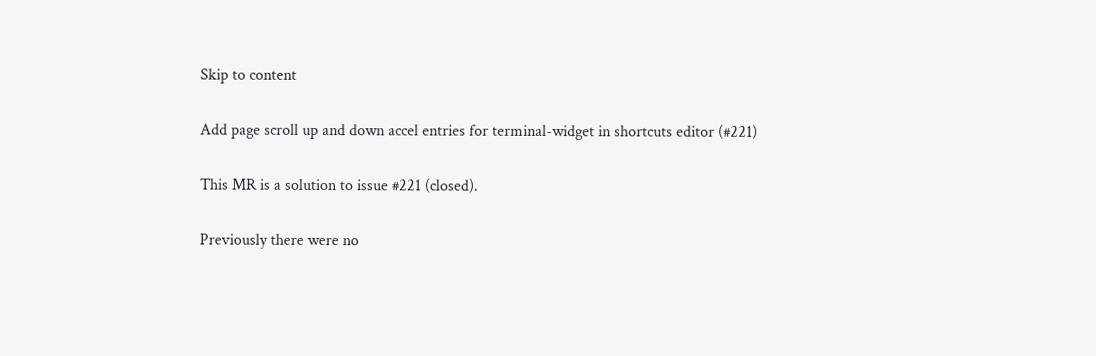Skip to content

Add page scroll up and down accel entries for terminal-widget in shortcuts editor (#221)

This MR is a solution to issue #221 (closed).

Previously there were no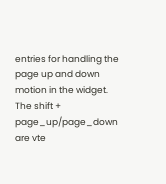entries for handling the page up and down motion in the widget. The shift + page_up/page_down are vte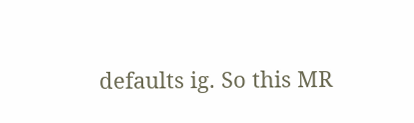defaults ig. So this MR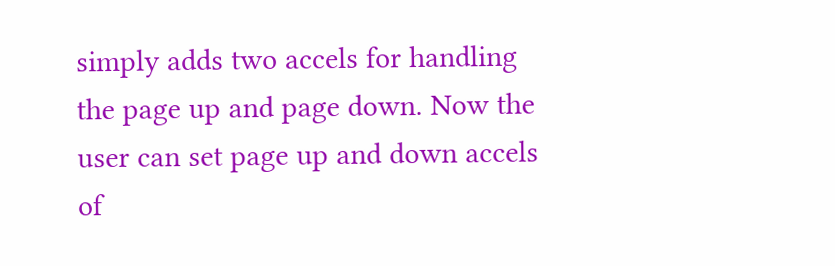simply adds two accels for handling the page up and page down. Now the user can set page up and down accels of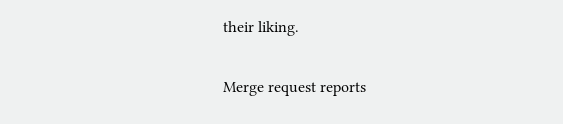their liking.

Merge request reports